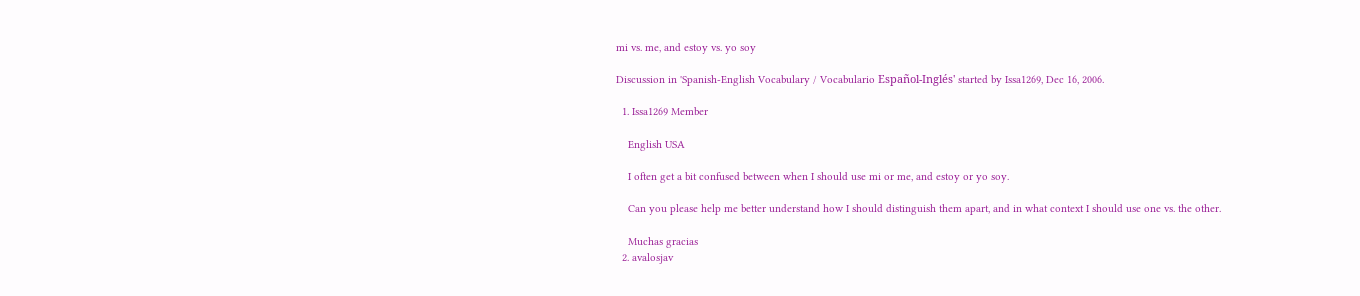mi vs. me, and estoy vs. yo soy

Discussion in 'Spanish-English Vocabulary / Vocabulario Español-Inglés' started by Issa1269, Dec 16, 2006.

  1. Issa1269 Member

    English USA

    I often get a bit confused between when I should use mi or me, and estoy or yo soy.

    Can you please help me better understand how I should distinguish them apart, and in what context I should use one vs. the other.

    Muchas gracias
  2. avalosjav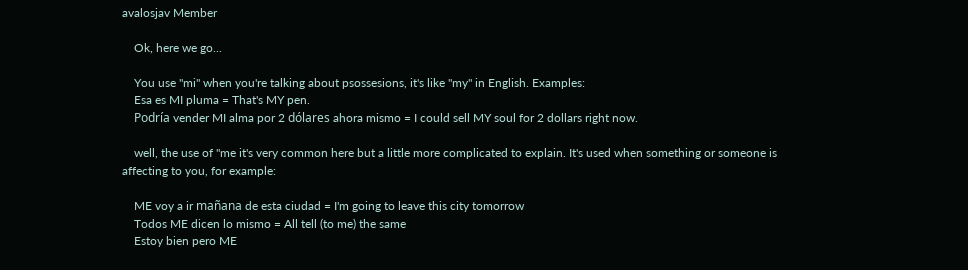avalosjav Member

    Ok, here we go...

    You use "mi" when you're talking about psossesions, it's like "my" in English. Examples:
    Esa es MI pluma = That's MY pen.
    Podría vender MI alma por 2 dólares ahora mismo = I could sell MY soul for 2 dollars right now.

    well, the use of "me it's very common here but a little more complicated to explain. It's used when something or someone is affecting to you, for example:

    ME voy a ir mañana de esta ciudad = I'm going to leave this city tomorrow
    Todos ME dicen lo mismo = All tell (to me) the same
    Estoy bien pero ME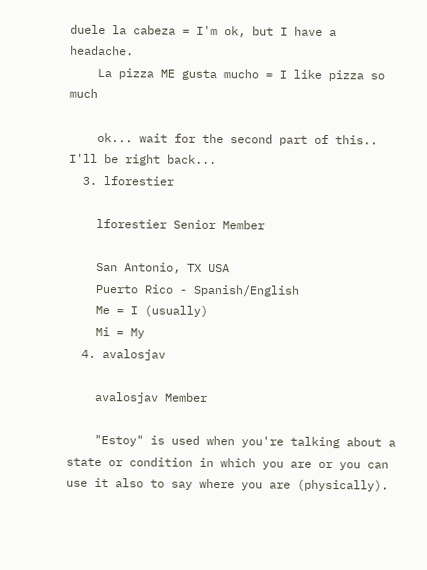duele la cabeza = I'm ok, but I have a headache.
    La pizza ME gusta mucho = I like pizza so much

    ok... wait for the second part of this.. I'll be right back...
  3. lforestier

    lforestier Senior Member

    San Antonio, TX USA
    Puerto Rico - Spanish/English
    Me = I (usually)
    Mi = My
  4. avalosjav

    avalosjav Member

    "Estoy" is used when you're talking about a state or condition in which you are or you can use it also to say where you are (physically).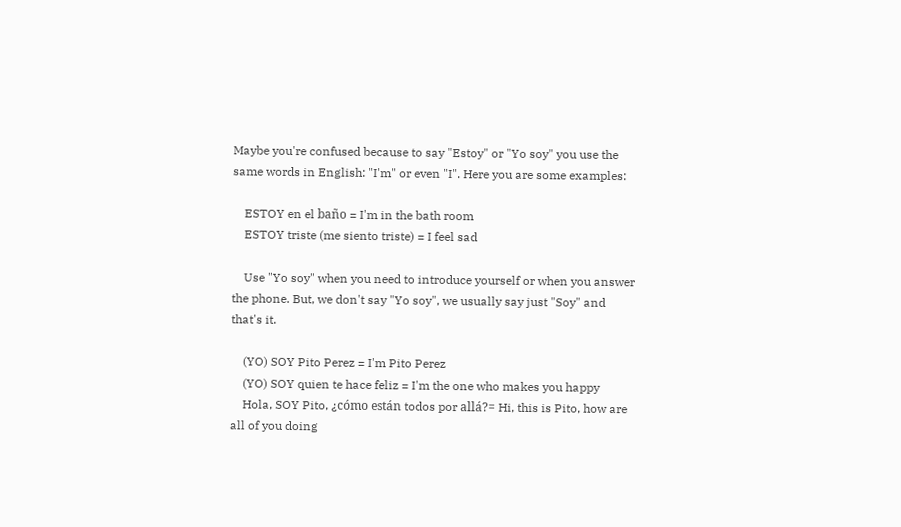Maybe you're confused because to say "Estoy" or "Yo soy" you use the same words in English: "I'm" or even "I". Here you are some examples:

    ESTOY en el baño = I'm in the bath room
    ESTOY triste (me siento triste) = I feel sad

    Use "Yo soy" when you need to introduce yourself or when you answer the phone. But, we don't say "Yo soy", we usually say just "Soy" and that's it.

    (YO) SOY Pito Perez = I'm Pito Perez
    (YO) SOY quien te hace feliz = I'm the one who makes you happy
    Hola, SOY Pito, ¿cómo están todos por allá?= Hi, this is Pito, how are all of you doing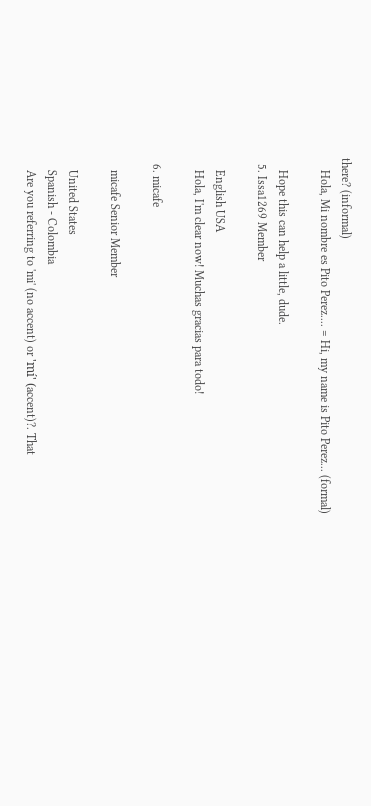there? (informal)
    Hola, Mi nombre es Pito Perez.... = Hi, my name is Pito Perez... (formal)

    Hope this can help a little, dude.
  5. Issa1269 Member

    English USA
    Hola, I'm clear now! Muchas gracias para todo!

  6. micafe

    micafe Senior Member

    United States
    Spanish - Colombia
    Are you referring to 'mi' (no accent) or 'mí' (accent)?. That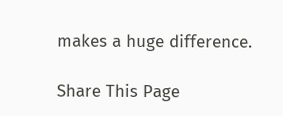makes a huge difference.

Share This Page